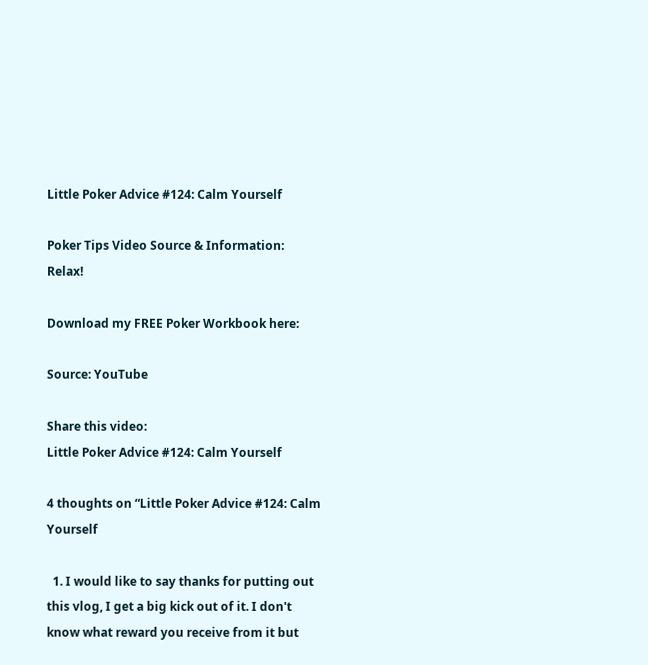Little Poker Advice #124: Calm Yourself

Poker Tips Video Source & Information: Relax!

Download my FREE Poker Workbook here:

Source: YouTube

Share this video:
Little Poker Advice #124: Calm Yourself

4 thoughts on “Little Poker Advice #124: Calm Yourself

  1. I would like to say thanks for putting out this vlog, I get a big kick out of it. I don't know what reward you receive from it but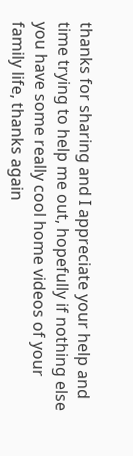thanks for sharing and I appreciate your help and time trying to help me out, hopefully if nothing else you have some really cool home videos of your family life, thanks again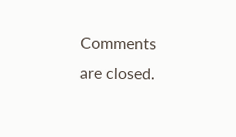Comments are closed.